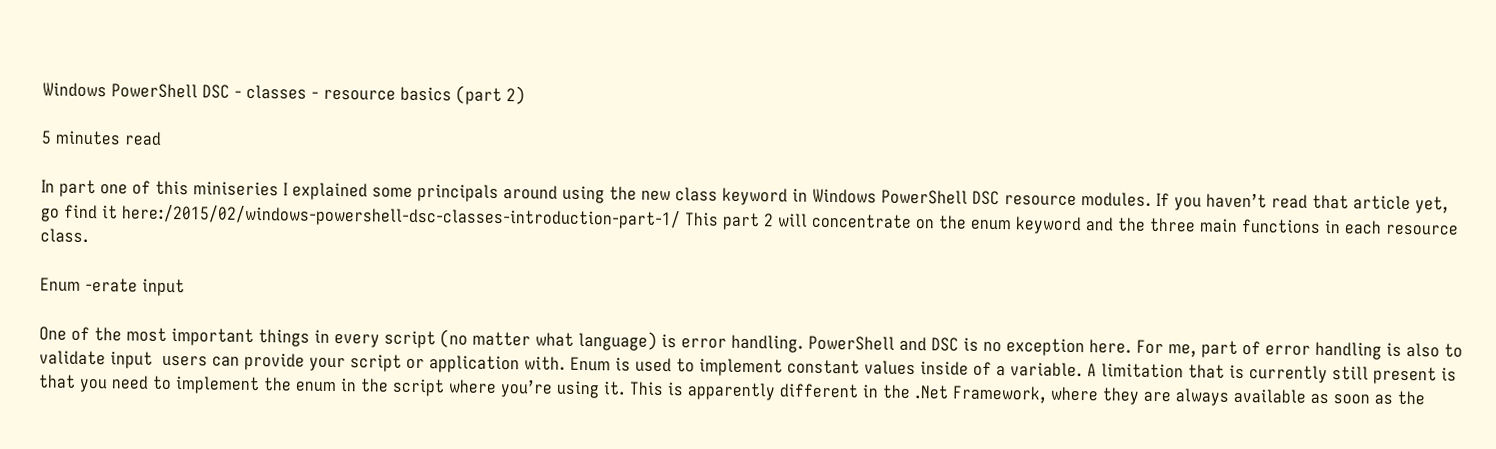Windows PowerShell DSC - classes - resource basics (part 2)

5 minutes read

In part one of this miniseries I explained some principals around using the new class keyword in Windows PowerShell DSC resource modules. If you haven’t read that article yet, go find it here:/2015/02/windows-powershell-dsc-classes-introduction-part-1/ This part 2 will concentrate on the enum keyword and the three main functions in each resource class.

Enum -erate input

One of the most important things in every script (no matter what language) is error handling. PowerShell and DSC is no exception here. For me, part of error handling is also to validate input  users can provide your script or application with. Enum is used to implement constant values inside of a variable. A limitation that is currently still present is that you need to implement the enum in the script where you’re using it. This is apparently different in the .Net Framework, where they are always available as soon as the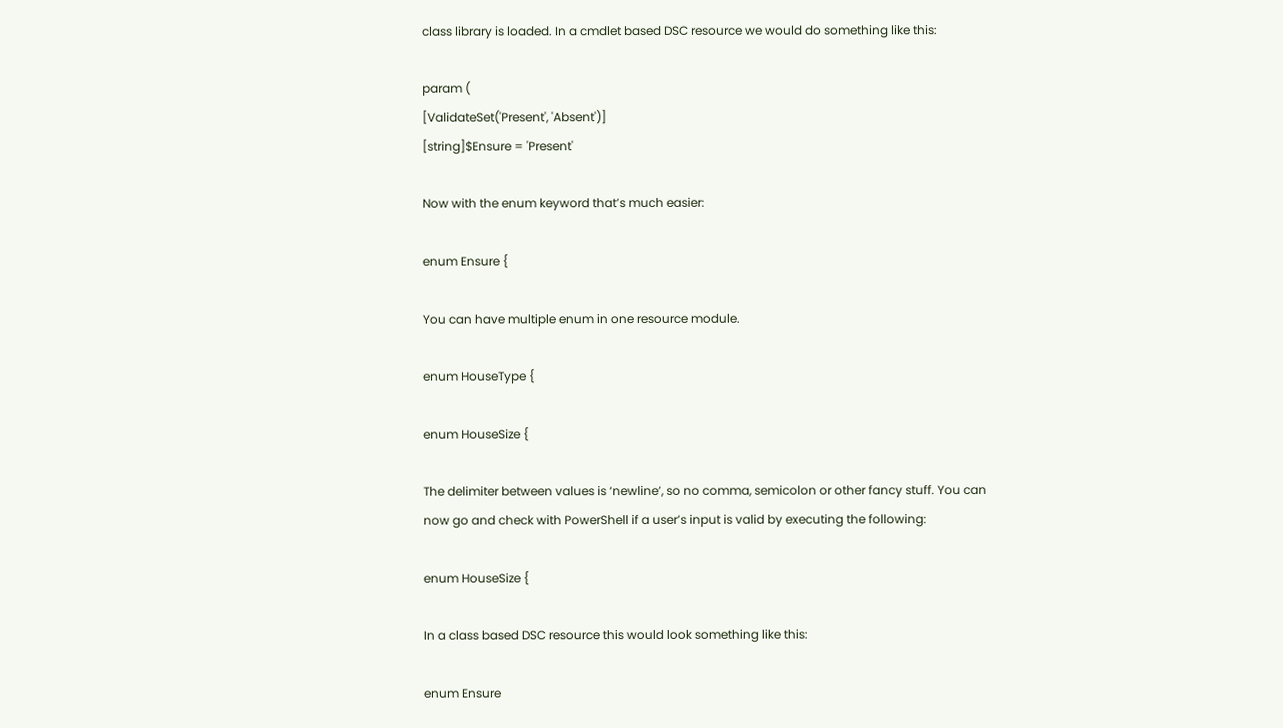class library is loaded. In a cmdlet based DSC resource we would do something like this:

param (
[ValidateSet('Present', 'Absent')]
[string]$Ensure = 'Present'

Now with the enum keyword that’s much easier:

enum Ensure {

You can have multiple enum in one resource module.

enum HouseType {

enum HouseSize {

The delimiter between values is ‘newline’, so no comma, semicolon or other fancy stuff. You can now go and check with PowerShell if a user’s input is valid by executing the following:

enum HouseSize {

In a class based DSC resource this would look something like this:

enum Ensure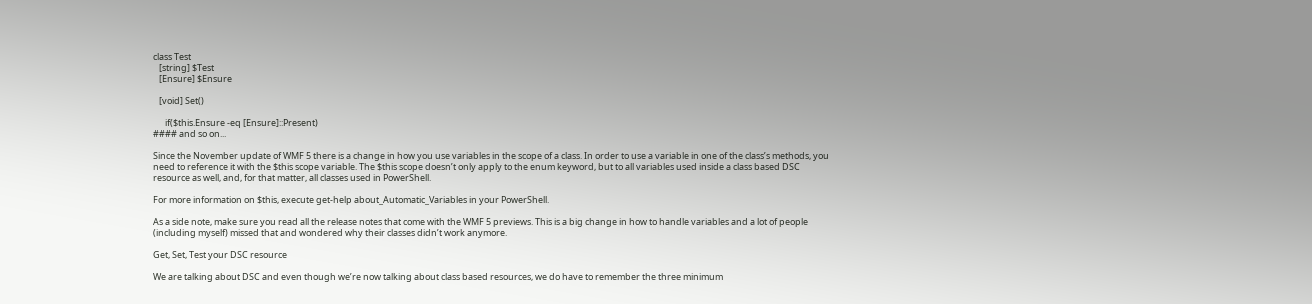class Test
   [string] $Test
   [Ensure] $Ensure

   [void] Set()

      if($this.Ensure -eq [Ensure]::Present)
#### and so on...

Since the November update of WMF 5 there is a change in how you use variables in the scope of a class. In order to use a variable in one of the class’s methods, you need to reference it with the $this scope variable. The $this scope doesn’t only apply to the enum keyword, but to all variables used inside a class based DSC resource as well, and, for that matter, all classes used in PowerShell.

For more information on $this, execute get-help about_Automatic_Variables in your PowerShell.

As a side note, make sure you read all the release notes that come with the WMF 5 previews. This is a big change in how to handle variables and a lot of people (including myself) missed that and wondered why their classes didn’t work anymore.

Get, Set, Test your DSC resource

We are talking about DSC and even though we’re now talking about class based resources, we do have to remember the three minimum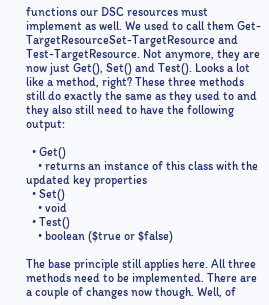functions our DSC resources must implement as well. We used to call them Get-TargetResourceSet-TargetResource and Test-TargetResource. Not anymore, they are now just Get(), Set() and Test(). Looks a lot like a method, right? These three methods still do exactly the same as they used to and they also still need to have the following output:

  • Get()
    • returns an instance of this class with the updated key properties
  • Set()
    • void
  • Test()
    • boolean ($true or $false)

The base principle still applies here. All three methods need to be implemented. There are a couple of changes now though. Well, of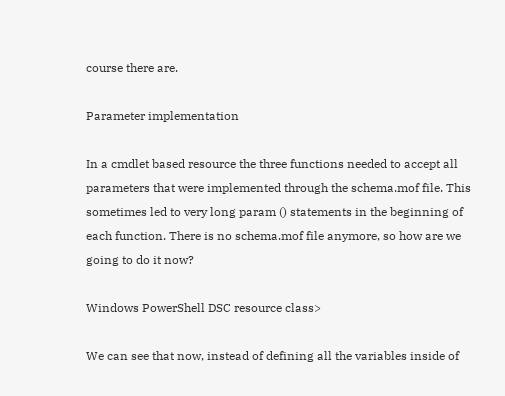course there are.

Parameter implementation

In a cmdlet based resource the three functions needed to accept all parameters that were implemented through the schema.mof file. This sometimes led to very long param () statements in the beginning of each function. There is no schema.mof file anymore, so how are we going to do it now?

Windows PowerShell DSC resource class>

We can see that now, instead of defining all the variables inside of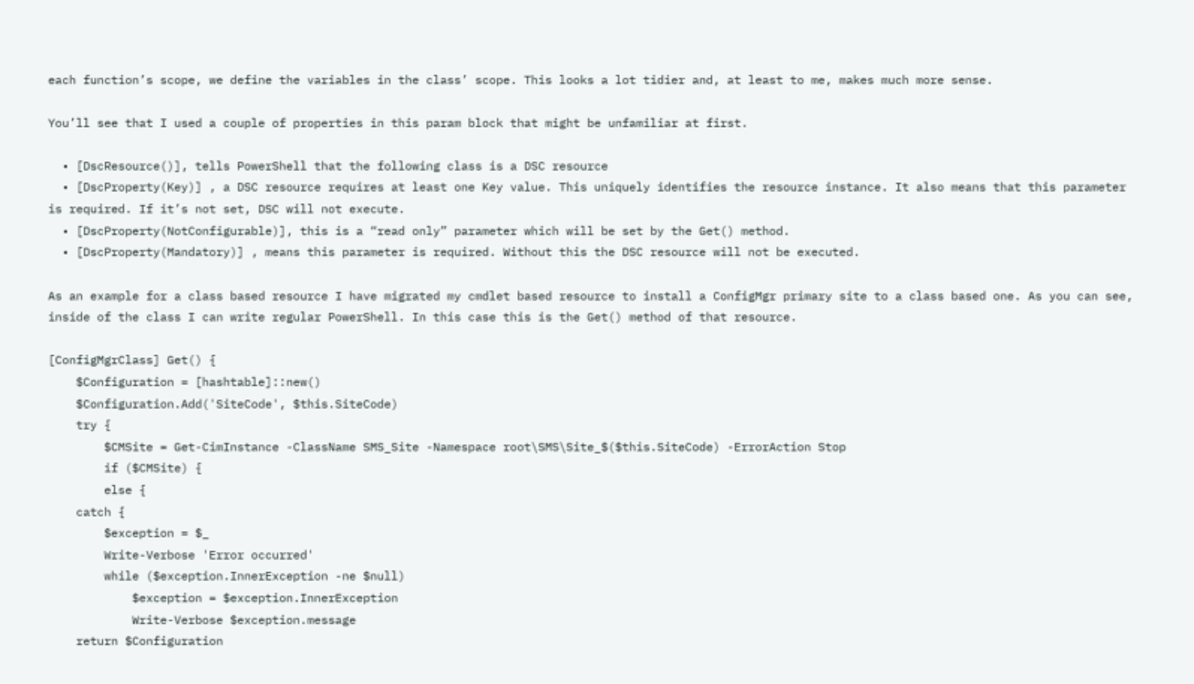each function’s scope, we define the variables in the class’ scope. This looks a lot tidier and, at least to me, makes much more sense.

You’ll see that I used a couple of properties in this param block that might be unfamiliar at first.

  • [DscResource()], tells PowerShell that the following class is a DSC resource
  • [DscProperty(Key)] , a DSC resource requires at least one Key value. This uniquely identifies the resource instance. It also means that this parameter is required. If it’s not set, DSC will not execute.
  • [DscProperty(NotConfigurable)], this is a “read only” parameter which will be set by the Get() method.
  • [DscProperty(Mandatory)] , means this parameter is required. Without this the DSC resource will not be executed.

As an example for a class based resource I have migrated my cmdlet based resource to install a ConfigMgr primary site to a class based one. As you can see, inside of the class I can write regular PowerShell. In this case this is the Get() method of that resource.

[ConfigMgrClass] Get() {
    $Configuration = [hashtable]::new()
    $Configuration.Add('SiteCode', $this.SiteCode)
    try {
        $CMSite = Get-CimInstance -ClassName SMS_Site -Namespace root\SMS\Site_$($this.SiteCode) -ErrorAction Stop
        if ($CMSite) {
        else {
    catch {
        $exception = $_
        Write-Verbose 'Error occurred'
        while ($exception.InnerException -ne $null)
            $exception = $exception.InnerException
            Write-Verbose $exception.message
    return $Configuration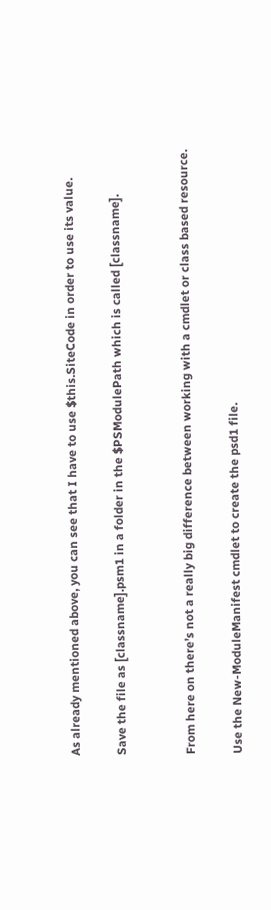As already mentioned above, you can see that I have to use $this.SiteCode in order to use its value.

Save the file as [classname].psm1 in a folder in the $PSModulePath which is called [classname].


From here on there’s not a really big difference between working with a cmdlet or class based resource.

Use the New-ModuleManifest cmdlet to create the psd1 file.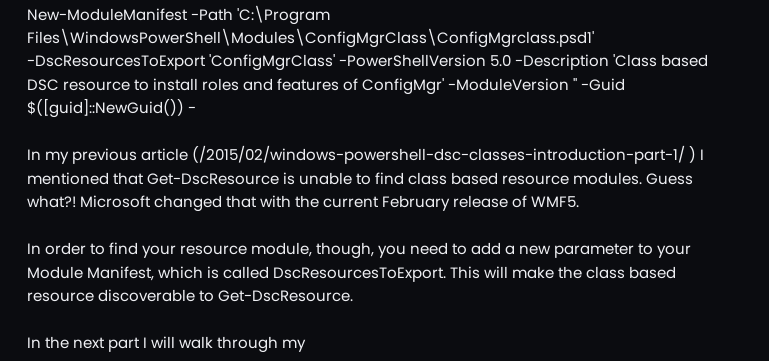New-ModuleManifest -Path 'C:\Program Files\WindowsPowerShell\Modules\ConfigMgrClass\ConfigMgrclass.psd1' -DscResourcesToExport 'ConfigMgrClass' -PowerShellVersion 5.0 -Description 'Class based DSC resource to install roles and features of ConfigMgr' -ModuleVersion '' -Guid $([guid]::NewGuid()) -

In my previous article (/2015/02/windows-powershell-dsc-classes-introduction-part-1/ ) I mentioned that Get-DscResource is unable to find class based resource modules. Guess what?! Microsoft changed that with the current February release of WMF5.

In order to find your resource module, though, you need to add a new parameter to your Module Manifest, which is called DscResourcesToExport. This will make the class based resource discoverable to Get-DscResource.

In the next part I will walk through my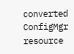converted ConfigMgr resource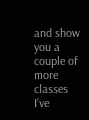and show you a couple of more classes I’ve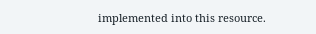implemented into this resource.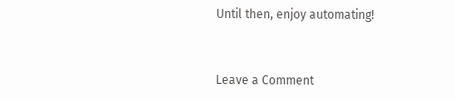Until then, enjoy automating!


Leave a Comment